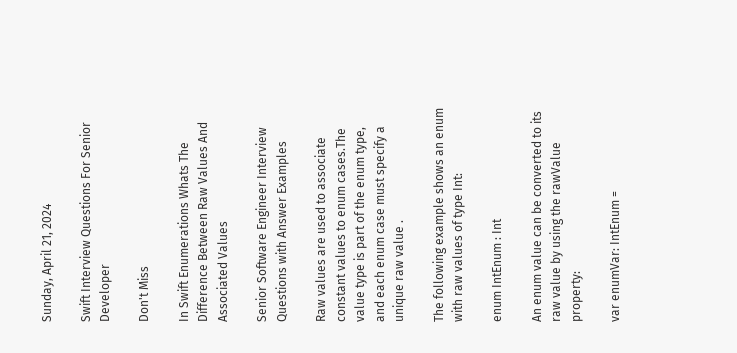Sunday, April 21, 2024

Swift Interview Questions For Senior Developer

Don't Miss

In Swift Enumerations Whats The Difference Between Raw Values And Associated Values

Senior Software Engineer Interview Questions with Answer Examples

Raw values are used to associate constant values to enum cases.The value type is part of the enum type, and each enum case must specify a unique raw value .

The following example shows an enum with raw values of type Int:

enum IntEnum : Int

An enum value can be converted to its raw value by using the rawValue property:

var enumVar: IntEnum =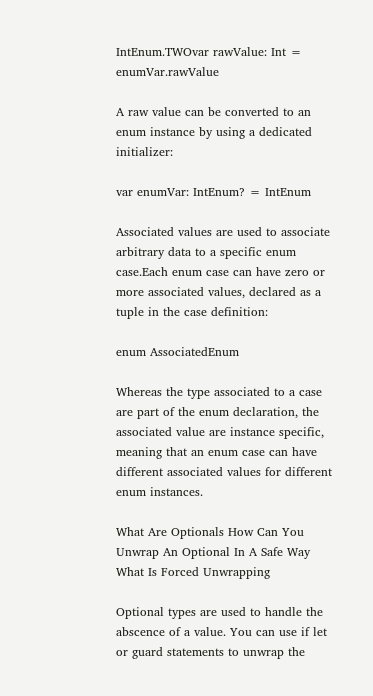IntEnum.TWOvar rawValue: Int = enumVar.rawValue

A raw value can be converted to an enum instance by using a dedicated initializer:

var enumVar: IntEnum? = IntEnum

Associated values are used to associate arbitrary data to a specific enum case.Each enum case can have zero or more associated values, declared as a tuple in the case definition:

enum AssociatedEnum

Whereas the type associated to a case are part of the enum declaration, the associated value are instance specific, meaning that an enum case can have different associated values for different enum instances.

What Are Optionals How Can You Unwrap An Optional In A Safe Way What Is Forced Unwrapping

Optional types are used to handle the abscence of a value. You can use if let or guard statements to unwrap the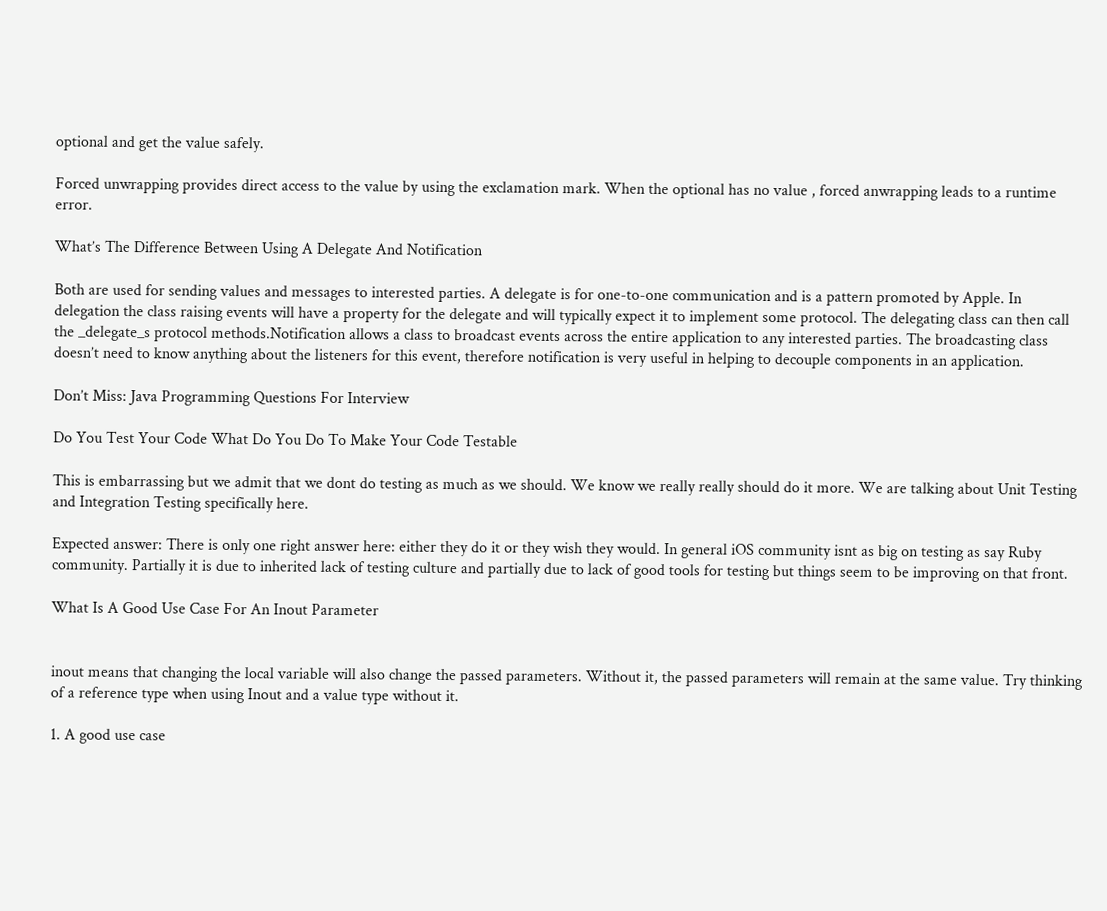optional and get the value safely.

Forced unwrapping provides direct access to the value by using the exclamation mark. When the optional has no value , forced anwrapping leads to a runtime error.

What’s The Difference Between Using A Delegate And Notification

Both are used for sending values and messages to interested parties. A delegate is for one-to-one communication and is a pattern promoted by Apple. In delegation the class raising events will have a property for the delegate and will typically expect it to implement some protocol. The delegating class can then call the _delegate_s protocol methods.Notification allows a class to broadcast events across the entire application to any interested parties. The broadcasting class doesn’t need to know anything about the listeners for this event, therefore notification is very useful in helping to decouple components in an application.

Don’t Miss: Java Programming Questions For Interview

Do You Test Your Code What Do You Do To Make Your Code Testable

This is embarrassing but we admit that we dont do testing as much as we should. We know we really really should do it more. We are talking about Unit Testing and Integration Testing specifically here.

Expected answer: There is only one right answer here: either they do it or they wish they would. In general iOS community isnt as big on testing as say Ruby community. Partially it is due to inherited lack of testing culture and partially due to lack of good tools for testing but things seem to be improving on that front.

What Is A Good Use Case For An Inout Parameter


inout means that changing the local variable will also change the passed parameters. Without it, the passed parameters will remain at the same value. Try thinking of a reference type when using Inout and a value type without it.

1. A good use case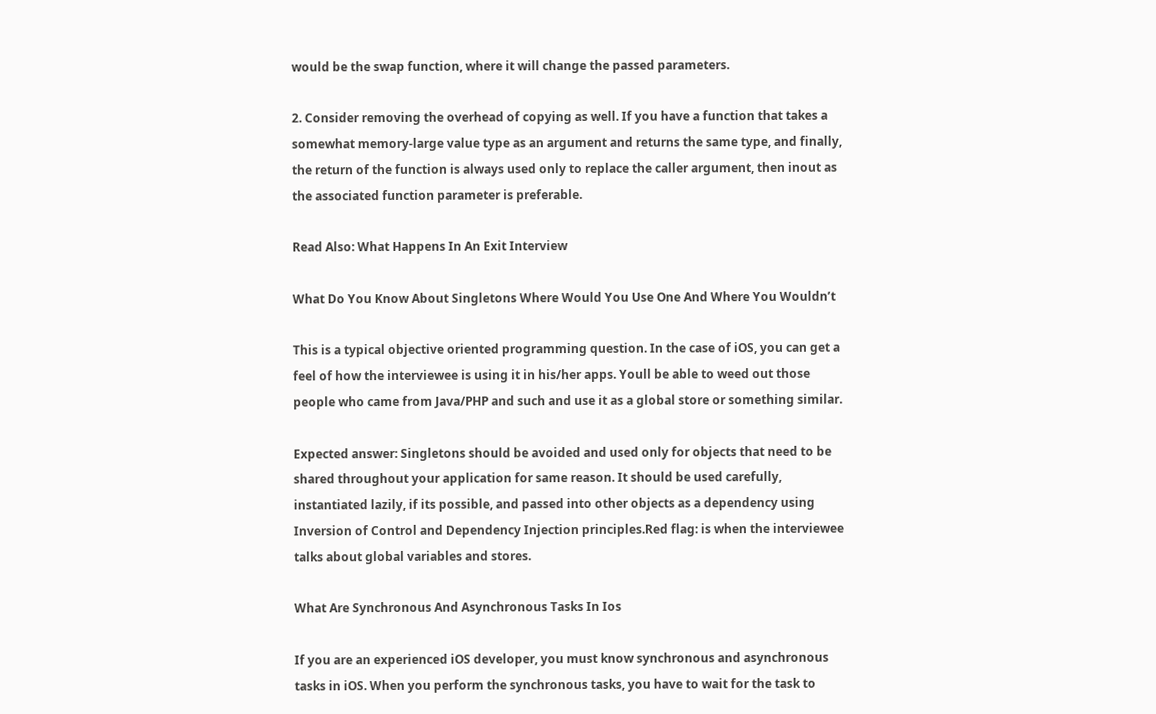would be the swap function, where it will change the passed parameters.

2. Consider removing the overhead of copying as well. If you have a function that takes a somewhat memory-large value type as an argument and returns the same type, and finally, the return of the function is always used only to replace the caller argument, then inout as the associated function parameter is preferable.

Read Also: What Happens In An Exit Interview

What Do You Know About Singletons Where Would You Use One And Where You Wouldn’t

This is a typical objective oriented programming question. In the case of iOS, you can get a feel of how the interviewee is using it in his/her apps. Youll be able to weed out those people who came from Java/PHP and such and use it as a global store or something similar.

Expected answer: Singletons should be avoided and used only for objects that need to be shared throughout your application for same reason. It should be used carefully, instantiated lazily, if its possible, and passed into other objects as a dependency using Inversion of Control and Dependency Injection principles.Red flag: is when the interviewee talks about global variables and stores.

What Are Synchronous And Asynchronous Tasks In Ios

If you are an experienced iOS developer, you must know synchronous and asynchronous tasks in iOS. When you perform the synchronous tasks, you have to wait for the task to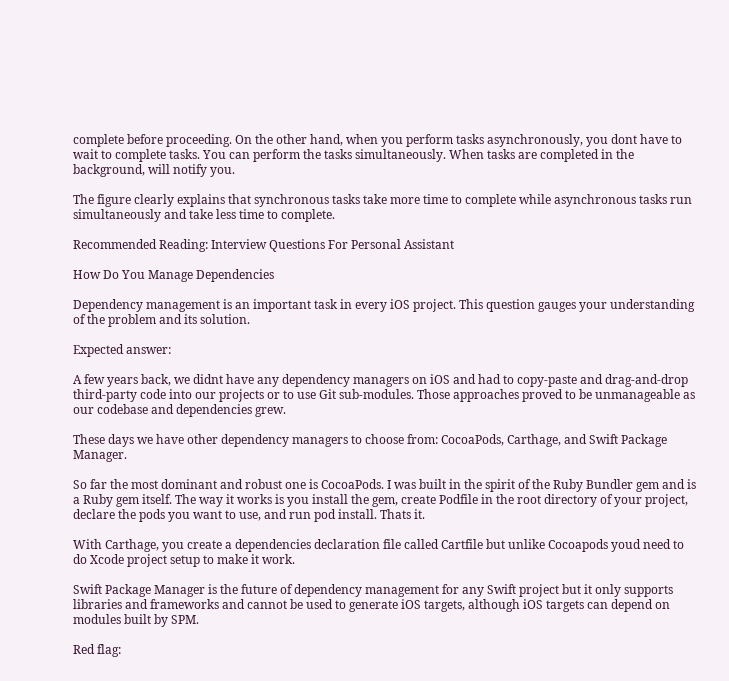complete before proceeding. On the other hand, when you perform tasks asynchronously, you dont have to wait to complete tasks. You can perform the tasks simultaneously. When tasks are completed in the background, will notify you.

The figure clearly explains that synchronous tasks take more time to complete while asynchronous tasks run simultaneously and take less time to complete.

Recommended Reading: Interview Questions For Personal Assistant

How Do You Manage Dependencies

Dependency management is an important task in every iOS project. This question gauges your understanding of the problem and its solution.

Expected answer:

A few years back, we didnt have any dependency managers on iOS and had to copy-paste and drag-and-drop third-party code into our projects or to use Git sub-modules. Those approaches proved to be unmanageable as our codebase and dependencies grew.

These days we have other dependency managers to choose from: CocoaPods, Carthage, and Swift Package Manager.

So far the most dominant and robust one is CocoaPods. I was built in the spirit of the Ruby Bundler gem and is a Ruby gem itself. The way it works is you install the gem, create Podfile in the root directory of your project, declare the pods you want to use, and run pod install. Thats it.

With Carthage, you create a dependencies declaration file called Cartfile but unlike Cocoapods youd need to do Xcode project setup to make it work.

Swift Package Manager is the future of dependency management for any Swift project but it only supports libraries and frameworks and cannot be used to generate iOS targets, although iOS targets can depend on modules built by SPM.

Red flag: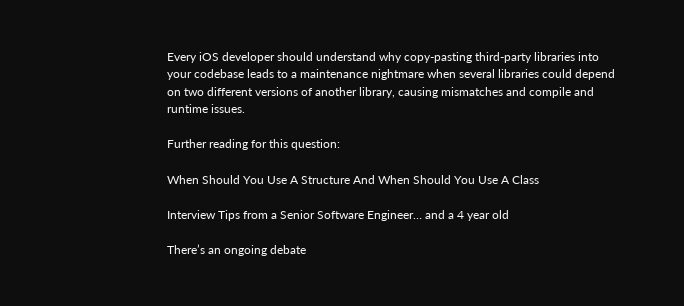Every iOS developer should understand why copy-pasting third-party libraries into your codebase leads to a maintenance nightmare when several libraries could depend on two different versions of another library, causing mismatches and compile and runtime issues.

Further reading for this question:

When Should You Use A Structure And When Should You Use A Class

Interview Tips from a Senior Software Engineer… and a 4 year old

There’s an ongoing debate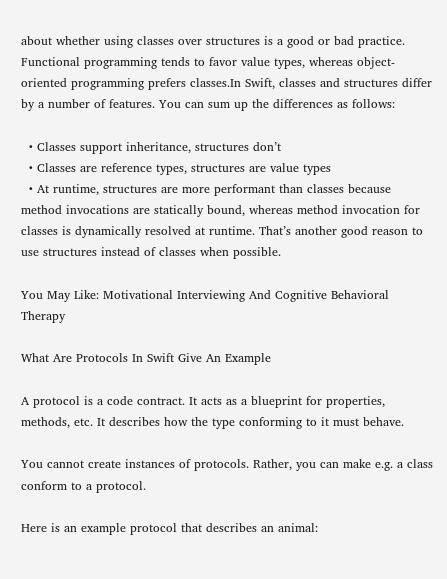about whether using classes over structures is a good or bad practice. Functional programming tends to favor value types, whereas object-oriented programming prefers classes.In Swift, classes and structures differ by a number of features. You can sum up the differences as follows:

  • Classes support inheritance, structures don’t
  • Classes are reference types, structures are value types
  • At runtime, structures are more performant than classes because method invocations are statically bound, whereas method invocation for classes is dynamically resolved at runtime. That’s another good reason to use structures instead of classes when possible.

You May Like: Motivational Interviewing And Cognitive Behavioral Therapy

What Are Protocols In Swift Give An Example

A protocol is a code contract. It acts as a blueprint for properties, methods, etc. It describes how the type conforming to it must behave.

You cannot create instances of protocols. Rather, you can make e.g. a class conform to a protocol.

Here is an example protocol that describes an animal: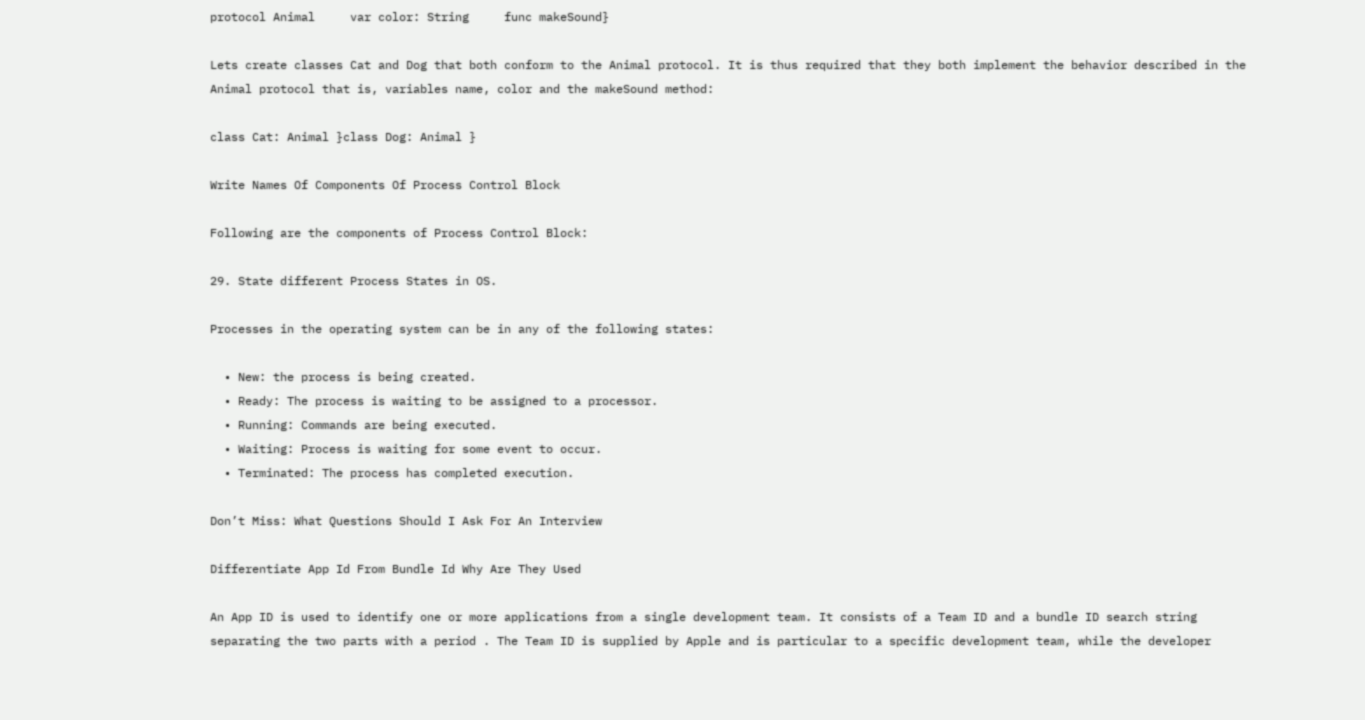protocol Animal     var color: String     func makeSound}

Lets create classes Cat and Dog that both conform to the Animal protocol. It is thus required that they both implement the behavior described in the Animal protocol that is, variables name, color and the makeSound method:

class Cat: Animal }class Dog: Animal }

Write Names Of Components Of Process Control Block

Following are the components of Process Control Block:

29. State different Process States in OS.

Processes in the operating system can be in any of the following states:

  • New: the process is being created.
  • Ready: The process is waiting to be assigned to a processor.
  • Running: Commands are being executed.
  • Waiting: Process is waiting for some event to occur.
  • Terminated: The process has completed execution.

Don’t Miss: What Questions Should I Ask For An Interview

Differentiate App Id From Bundle Id Why Are They Used

An App ID is used to identify one or more applications from a single development team. It consists of a Team ID and a bundle ID search string separating the two parts with a period . The Team ID is supplied by Apple and is particular to a specific development team, while the developer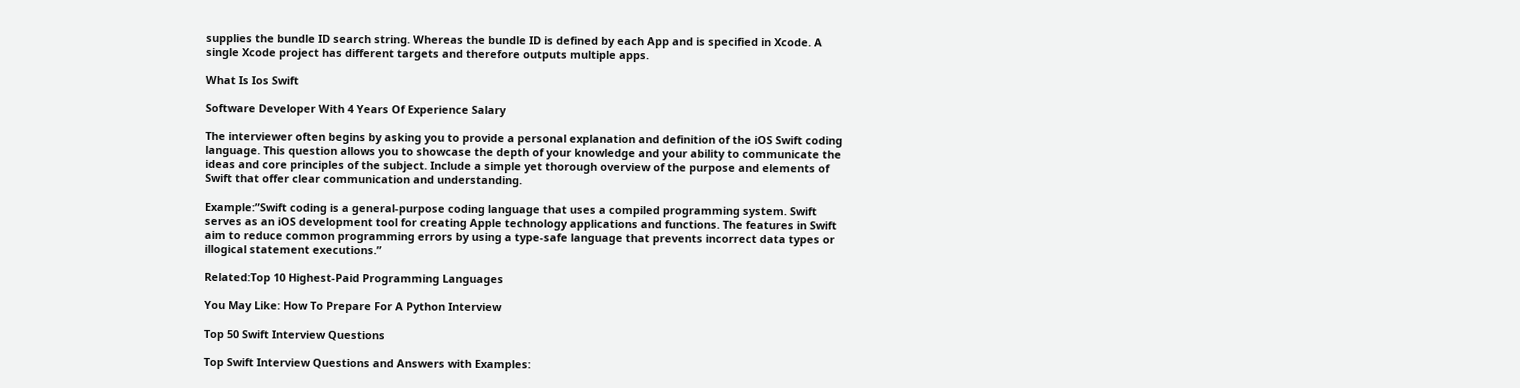supplies the bundle ID search string. Whereas the bundle ID is defined by each App and is specified in Xcode. A single Xcode project has different targets and therefore outputs multiple apps.

What Is Ios Swift

Software Developer With 4 Years Of Experience Salary

The interviewer often begins by asking you to provide a personal explanation and definition of the iOS Swift coding language. This question allows you to showcase the depth of your knowledge and your ability to communicate the ideas and core principles of the subject. Include a simple yet thorough overview of the purpose and elements of Swift that offer clear communication and understanding.

Example:”Swift coding is a general-purpose coding language that uses a compiled programming system. Swift serves as an iOS development tool for creating Apple technology applications and functions. The features in Swift aim to reduce common programming errors by using a type-safe language that prevents incorrect data types or illogical statement executions.”

Related:Top 10 Highest-Paid Programming Languages

You May Like: How To Prepare For A Python Interview

Top 50 Swift Interview Questions

Top Swift Interview Questions and Answers with Examples: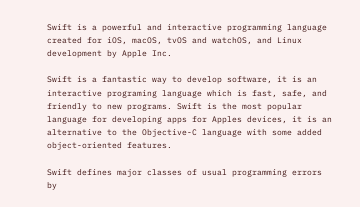Swift is a powerful and interactive programming language created for iOS, macOS, tvOS and watchOS, and Linux development by Apple Inc.

Swift is a fantastic way to develop software, it is an interactive programing language which is fast, safe, and friendly to new programs. Swift is the most popular language for developing apps for Apples devices, it is an alternative to the Objective-C language with some added object-oriented features.

Swift defines major classes of usual programming errors by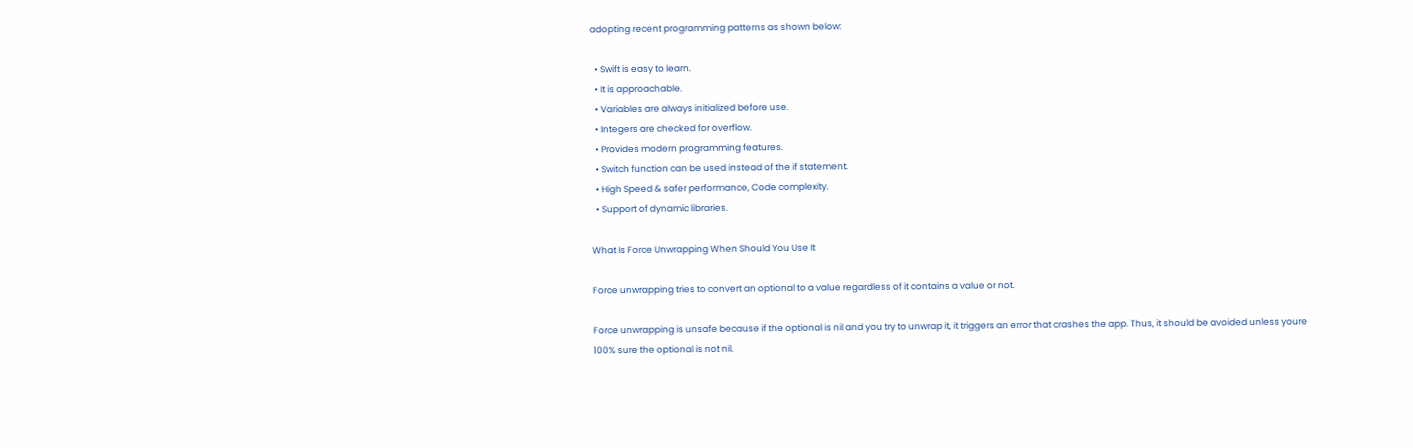adopting recent programming patterns as shown below:

  • Swift is easy to learn.
  • It is approachable.
  • Variables are always initialized before use.
  • Integers are checked for overflow.
  • Provides modern programming features.
  • Switch function can be used instead of the if statement.
  • High Speed & safer performance, Code complexity.
  • Support of dynamic libraries.

What Is Force Unwrapping When Should You Use It

Force unwrapping tries to convert an optional to a value regardless of it contains a value or not.

Force unwrapping is unsafe because if the optional is nil and you try to unwrap it, it triggers an error that crashes the app. Thus, it should be avoided unless youre 100% sure the optional is not nil.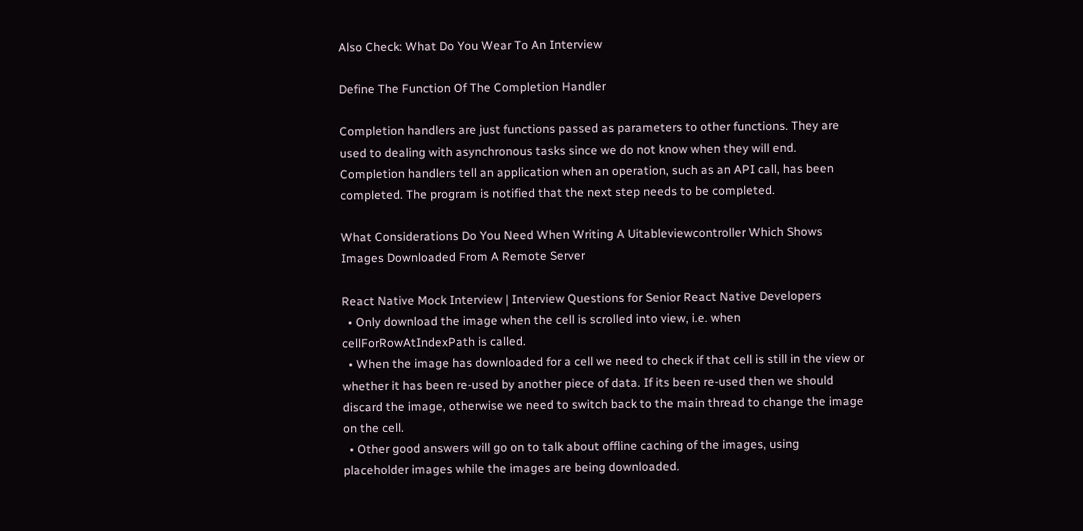Also Check: What Do You Wear To An Interview

Define The Function Of The Completion Handler

Completion handlers are just functions passed as parameters to other functions. They are used to dealing with asynchronous tasks since we do not know when they will end. Completion handlers tell an application when an operation, such as an API call, has been completed. The program is notified that the next step needs to be completed.

What Considerations Do You Need When Writing A Uitableviewcontroller Which Shows Images Downloaded From A Remote Server

React Native Mock Interview | Interview Questions for Senior React Native Developers
  • Only download the image when the cell is scrolled into view, i.e. when cellForRowAtIndexPath is called.
  • When the image has downloaded for a cell we need to check if that cell is still in the view or whether it has been re-used by another piece of data. If its been re-used then we should discard the image, otherwise we need to switch back to the main thread to change the image on the cell.
  • Other good answers will go on to talk about offline caching of the images, using placeholder images while the images are being downloaded.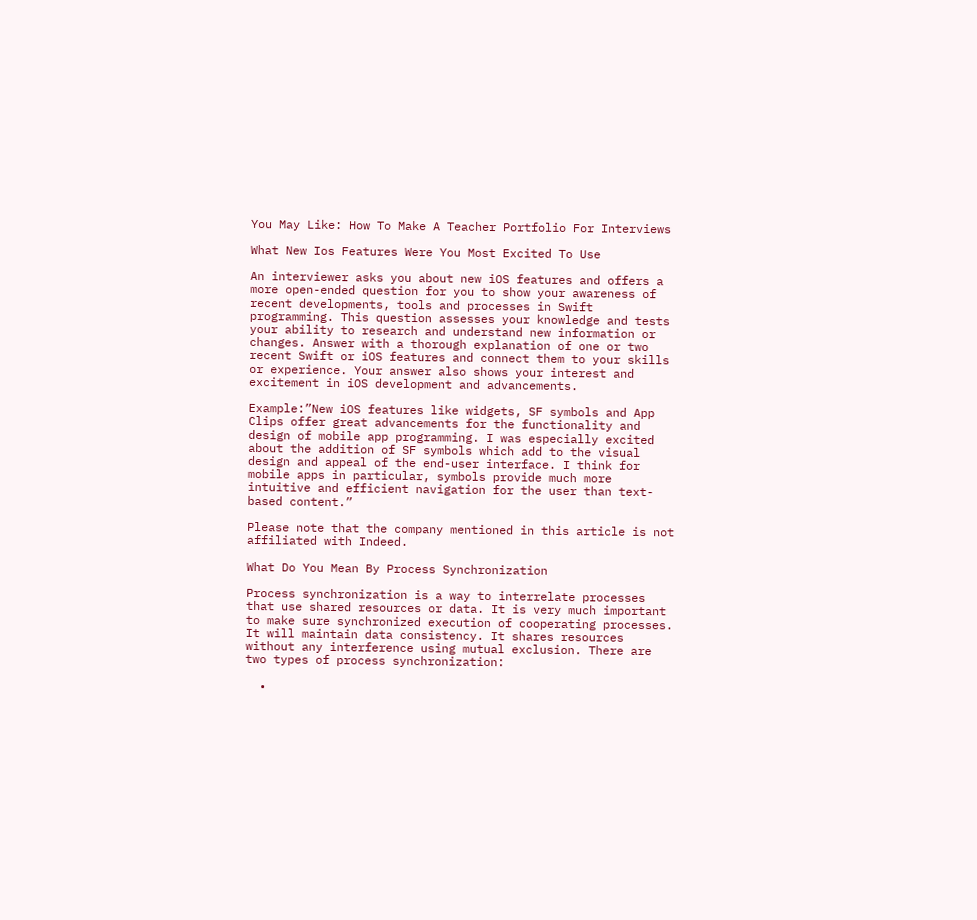You May Like: How To Make A Teacher Portfolio For Interviews

What New Ios Features Were You Most Excited To Use

An interviewer asks you about new iOS features and offers a more open-ended question for you to show your awareness of recent developments, tools and processes in Swift programming. This question assesses your knowledge and tests your ability to research and understand new information or changes. Answer with a thorough explanation of one or two recent Swift or iOS features and connect them to your skills or experience. Your answer also shows your interest and excitement in iOS development and advancements.

Example:”New iOS features like widgets, SF symbols and App Clips offer great advancements for the functionality and design of mobile app programming. I was especially excited about the addition of SF symbols which add to the visual design and appeal of the end-user interface. I think for mobile apps in particular, symbols provide much more intuitive and efficient navigation for the user than text-based content.”

Please note that the company mentioned in this article is not affiliated with Indeed.

What Do You Mean By Process Synchronization

Process synchronization is a way to interrelate processes that use shared resources or data. It is very much important to make sure synchronized execution of cooperating processes. It will maintain data consistency. It shares resources without any interference using mutual exclusion. There are two types of process synchronization:

  •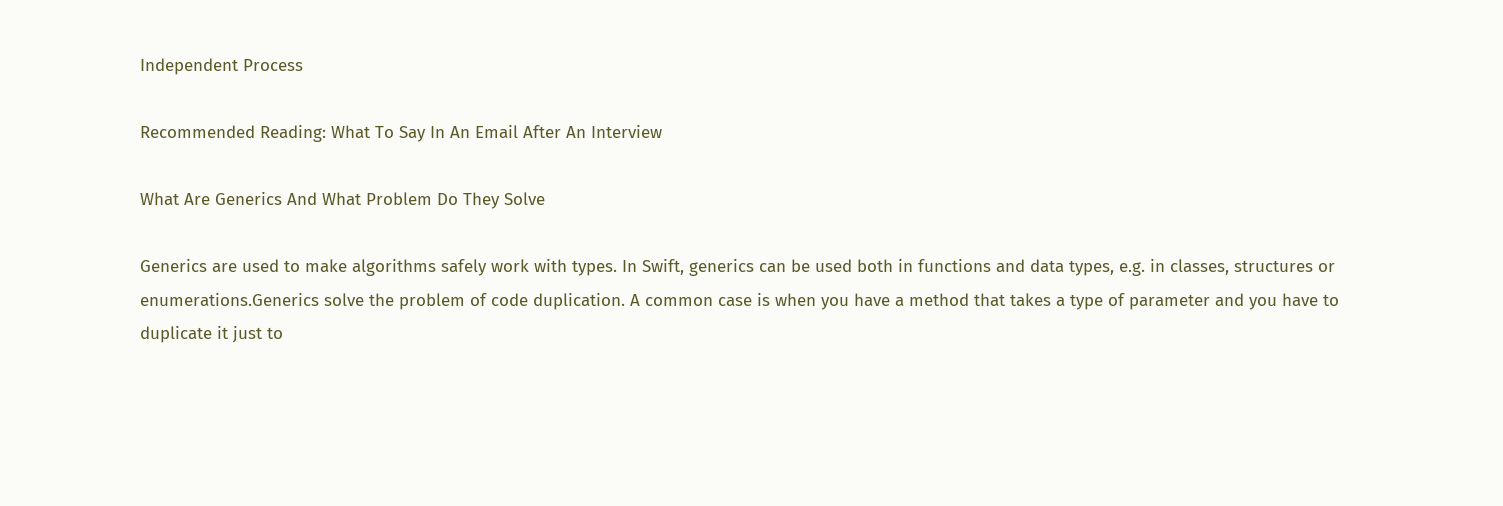Independent Process

Recommended Reading: What To Say In An Email After An Interview

What Are Generics And What Problem Do They Solve

Generics are used to make algorithms safely work with types. In Swift, generics can be used both in functions and data types, e.g. in classes, structures or enumerations.Generics solve the problem of code duplication. A common case is when you have a method that takes a type of parameter and you have to duplicate it just to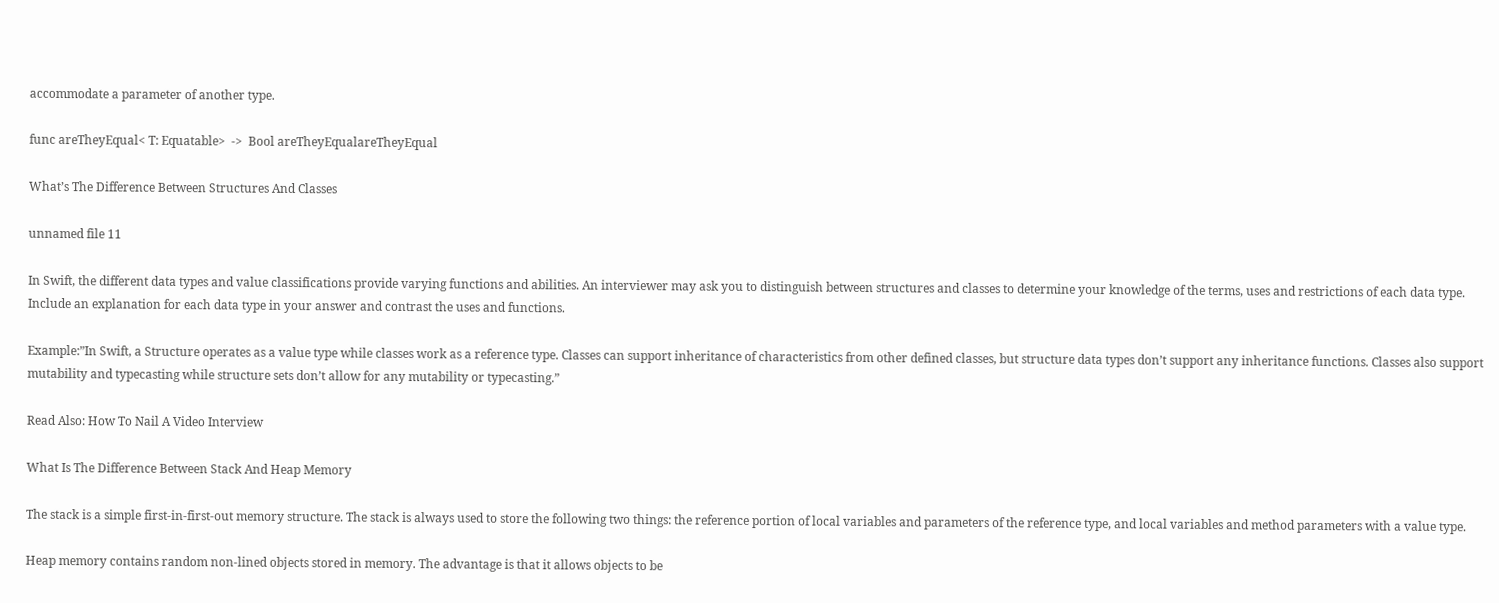accommodate a parameter of another type.

func areTheyEqual< T: Equatable>  ->  Bool areTheyEqualareTheyEqual

What’s The Difference Between Structures And Classes

unnamed file 11

In Swift, the different data types and value classifications provide varying functions and abilities. An interviewer may ask you to distinguish between structures and classes to determine your knowledge of the terms, uses and restrictions of each data type. Include an explanation for each data type in your answer and contrast the uses and functions.

Example:”In Swift, a Structure operates as a value type while classes work as a reference type. Classes can support inheritance of characteristics from other defined classes, but structure data types don’t support any inheritance functions. Classes also support mutability and typecasting while structure sets don’t allow for any mutability or typecasting.”

Read Also: How To Nail A Video Interview

What Is The Difference Between Stack And Heap Memory

The stack is a simple first-in-first-out memory structure. The stack is always used to store the following two things: the reference portion of local variables and parameters of the reference type, and local variables and method parameters with a value type.

Heap memory contains random non-lined objects stored in memory. The advantage is that it allows objects to be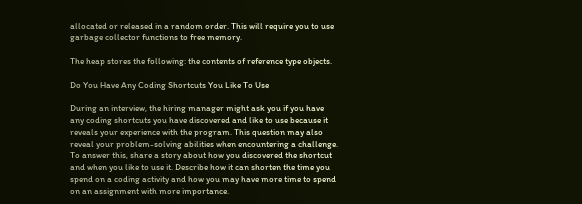allocated or released in a random order. This will require you to use garbage collector functions to free memory.

The heap stores the following: the contents of reference type objects.

Do You Have Any Coding Shortcuts You Like To Use

During an interview, the hiring manager might ask you if you have any coding shortcuts you have discovered and like to use because it reveals your experience with the program. This question may also reveal your problem-solving abilities when encountering a challenge. To answer this, share a story about how you discovered the shortcut and when you like to use it. Describe how it can shorten the time you spend on a coding activity and how you may have more time to spend on an assignment with more importance.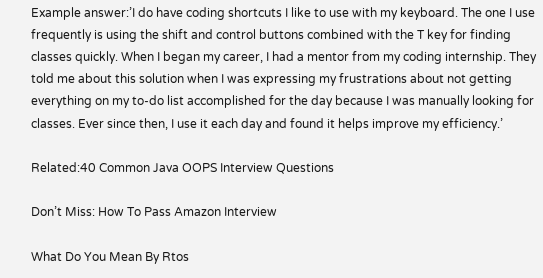Example answer:’I do have coding shortcuts I like to use with my keyboard. The one I use frequently is using the shift and control buttons combined with the T key for finding classes quickly. When I began my career, I had a mentor from my coding internship. They told me about this solution when I was expressing my frustrations about not getting everything on my to-do list accomplished for the day because I was manually looking for classes. Ever since then, I use it each day and found it helps improve my efficiency.’

Related:40 Common Java OOPS Interview Questions

Don’t Miss: How To Pass Amazon Interview

What Do You Mean By Rtos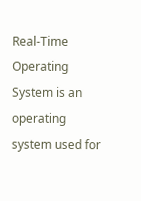Real-Time Operating System is an operating system used for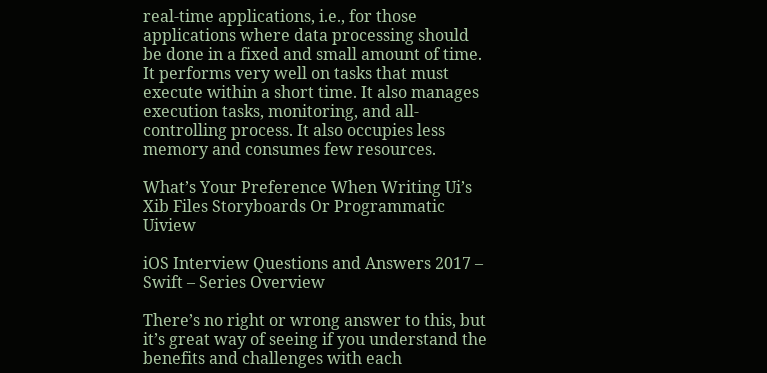real-time applications, i.e., for those applications where data processing should be done in a fixed and small amount of time. It performs very well on tasks that must execute within a short time. It also manages execution tasks, monitoring, and all-controlling process. It also occupies less memory and consumes few resources.

What’s Your Preference When Writing Ui’s Xib Files Storyboards Or Programmatic Uiview

iOS Interview Questions and Answers 2017 – Swift – Series Overview

There’s no right or wrong answer to this, but it’s great way of seeing if you understand the benefits and challenges with each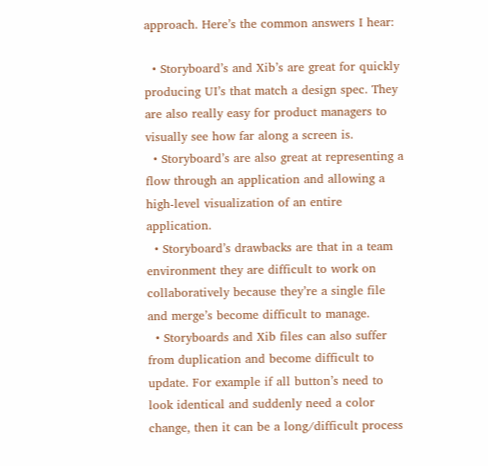approach. Here’s the common answers I hear:

  • Storyboard’s and Xib’s are great for quickly producing UI’s that match a design spec. They are also really easy for product managers to visually see how far along a screen is.
  • Storyboard’s are also great at representing a flow through an application and allowing a high-level visualization of an entire application.
  • Storyboard’s drawbacks are that in a team environment they are difficult to work on collaboratively because they’re a single file and merge’s become difficult to manage.
  • Storyboards and Xib files can also suffer from duplication and become difficult to update. For example if all button’s need to look identical and suddenly need a color change, then it can be a long/difficult process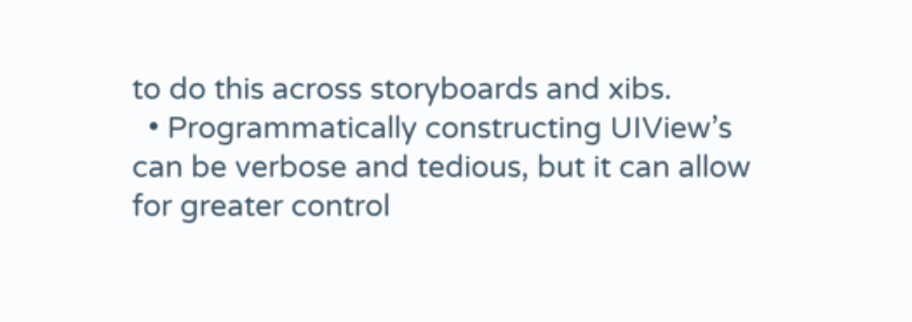to do this across storyboards and xibs.
  • Programmatically constructing UIView’s can be verbose and tedious, but it can allow for greater control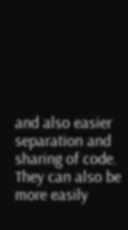and also easier separation and sharing of code. They can also be more easily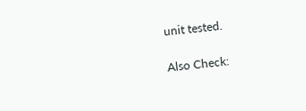unit tested.

Also Check: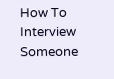How To Interview Someone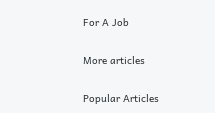For A Job

More articles

Popular Articles